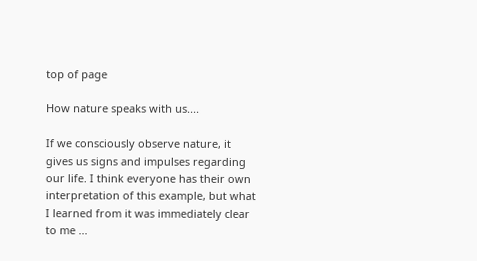top of page

How nature speaks with us....

If we consciously observe nature, it gives us signs and impulses regarding our life. I think everyone has their own interpretation of this example, but what I learned from it was immediately clear to me ...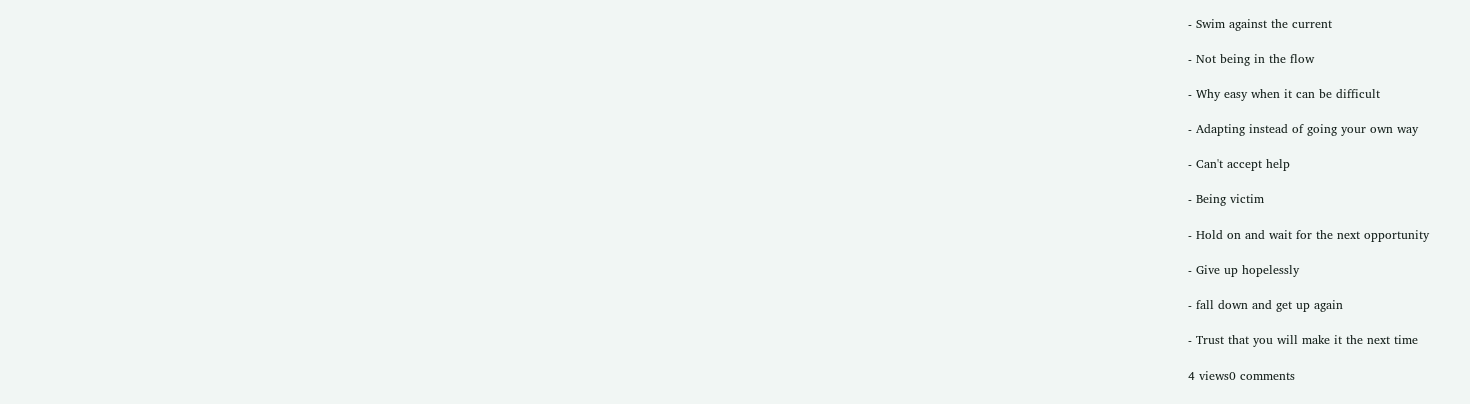- Swim against the current

- Not being in the flow

- Why easy when it can be difficult

- Adapting instead of going your own way

- Can't accept help

- Being victim

- Hold on and wait for the next opportunity

- Give up hopelessly

- fall down and get up again

- Trust that you will make it the next time

4 views0 comments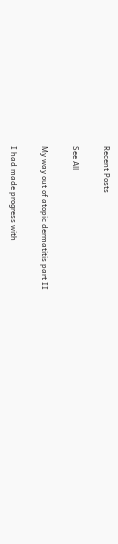Recent Posts

See All

My way out of atopic dermatitis part II

I had made progress with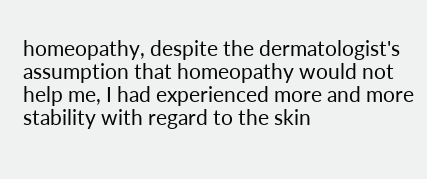homeopathy, despite the dermatologist's assumption that homeopathy would not help me, I had experienced more and more stability with regard to the skin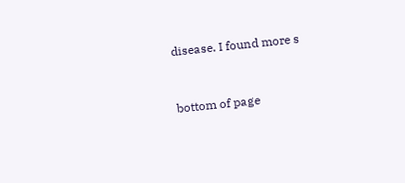disease. I found more s


bottom of page